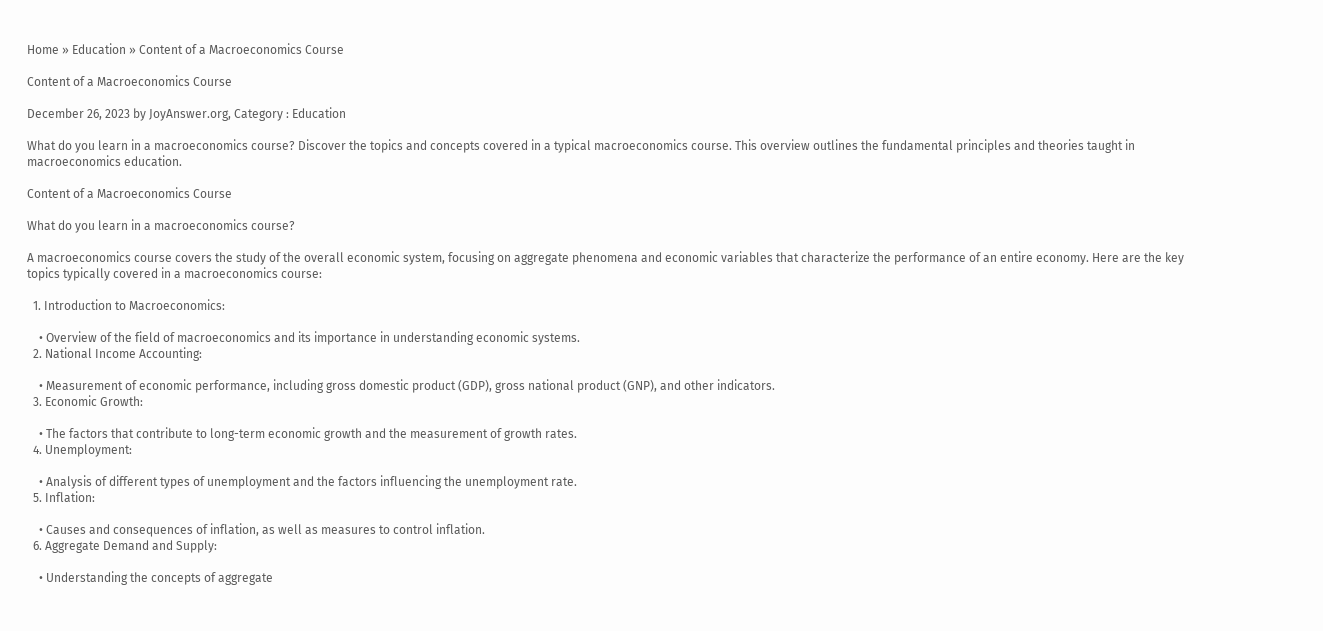Home » Education » Content of a Macroeconomics Course

Content of a Macroeconomics Course

December 26, 2023 by JoyAnswer.org, Category : Education

What do you learn in a macroeconomics course? Discover the topics and concepts covered in a typical macroeconomics course. This overview outlines the fundamental principles and theories taught in macroeconomics education.

Content of a Macroeconomics Course

What do you learn in a macroeconomics course?

A macroeconomics course covers the study of the overall economic system, focusing on aggregate phenomena and economic variables that characterize the performance of an entire economy. Here are the key topics typically covered in a macroeconomics course:

  1. Introduction to Macroeconomics:

    • Overview of the field of macroeconomics and its importance in understanding economic systems.
  2. National Income Accounting:

    • Measurement of economic performance, including gross domestic product (GDP), gross national product (GNP), and other indicators.
  3. Economic Growth:

    • The factors that contribute to long-term economic growth and the measurement of growth rates.
  4. Unemployment:

    • Analysis of different types of unemployment and the factors influencing the unemployment rate.
  5. Inflation:

    • Causes and consequences of inflation, as well as measures to control inflation.
  6. Aggregate Demand and Supply:

    • Understanding the concepts of aggregate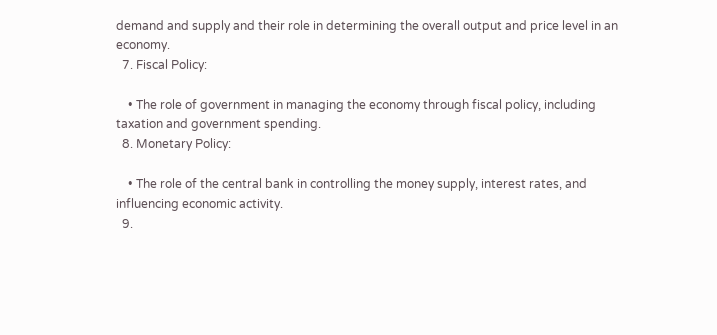demand and supply and their role in determining the overall output and price level in an economy.
  7. Fiscal Policy:

    • The role of government in managing the economy through fiscal policy, including taxation and government spending.
  8. Monetary Policy:

    • The role of the central bank in controlling the money supply, interest rates, and influencing economic activity.
  9.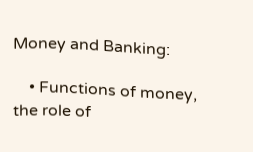Money and Banking:

    • Functions of money, the role of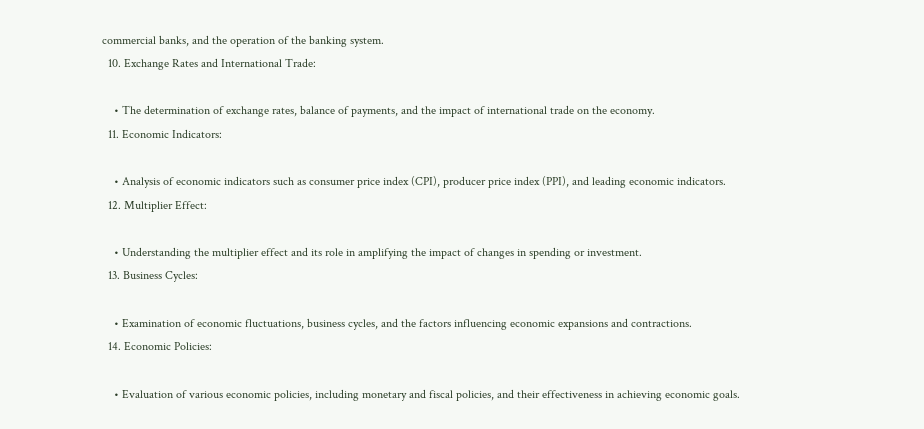commercial banks, and the operation of the banking system.
  10. Exchange Rates and International Trade:

    • The determination of exchange rates, balance of payments, and the impact of international trade on the economy.
  11. Economic Indicators:

    • Analysis of economic indicators such as consumer price index (CPI), producer price index (PPI), and leading economic indicators.
  12. Multiplier Effect:

    • Understanding the multiplier effect and its role in amplifying the impact of changes in spending or investment.
  13. Business Cycles:

    • Examination of economic fluctuations, business cycles, and the factors influencing economic expansions and contractions.
  14. Economic Policies:

    • Evaluation of various economic policies, including monetary and fiscal policies, and their effectiveness in achieving economic goals.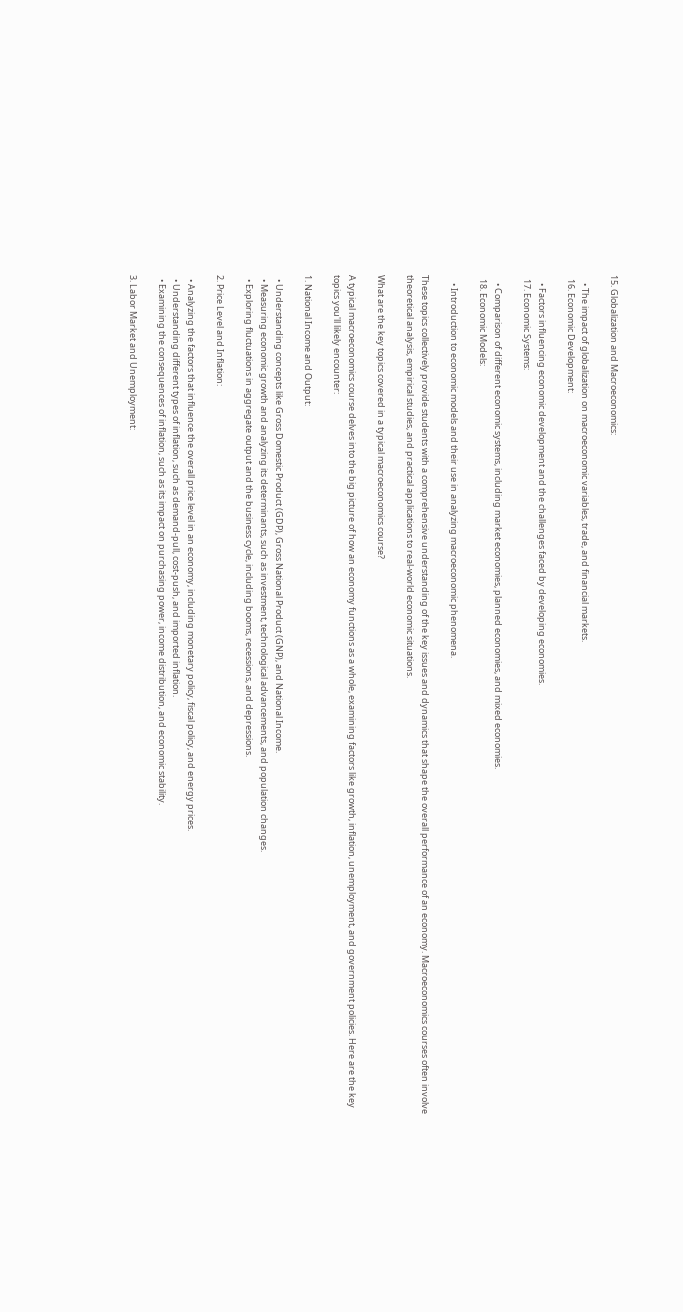15. Globalization and Macroeconomics:

    • The impact of globalization on macroeconomic variables, trade, and financial markets.
  16. Economic Development:

    • Factors influencing economic development and the challenges faced by developing economies.
  17. Economic Systems:

    • Comparison of different economic systems, including market economies, planned economies, and mixed economies.
  18. Economic Models:

    • Introduction to economic models and their use in analyzing macroeconomic phenomena.

These topics collectively provide students with a comprehensive understanding of the key issues and dynamics that shape the overall performance of an economy. Macroeconomics courses often involve theoretical analysis, empirical studies, and practical applications to real-world economic situations.

What are the key topics covered in a typical macroeconomics course?

A typical macroeconomics course delves into the big picture of how an economy functions as a whole, examining factors like growth, inflation, unemployment, and government policies. Here are the key topics you'll likely encounter:

1. National Income and Output:

  • Understanding concepts like Gross Domestic Product (GDP), Gross National Product (GNP), and National Income.
  • Measuring economic growth and analyzing its determinants, such as investment, technological advancements, and population changes.
  • Exploring fluctuations in aggregate output and the business cycle, including booms, recessions, and depressions.

2. Price Level and Inflation:

  • Analyzing the factors that influence the overall price level in an economy, including monetary policy, fiscal policy, and energy prices.
  • Understanding different types of inflation, such as demand-pull, cost-push, and imported inflation.
  • Examining the consequences of inflation, such as its impact on purchasing power, income distribution, and economic stability.

3. Labor Market and Unemployment: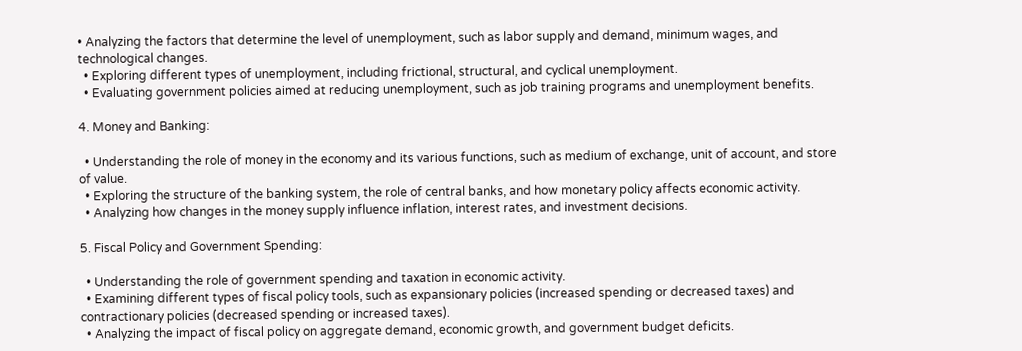• Analyzing the factors that determine the level of unemployment, such as labor supply and demand, minimum wages, and technological changes.
  • Exploring different types of unemployment, including frictional, structural, and cyclical unemployment.
  • Evaluating government policies aimed at reducing unemployment, such as job training programs and unemployment benefits.

4. Money and Banking:

  • Understanding the role of money in the economy and its various functions, such as medium of exchange, unit of account, and store of value.
  • Exploring the structure of the banking system, the role of central banks, and how monetary policy affects economic activity.
  • Analyzing how changes in the money supply influence inflation, interest rates, and investment decisions.

5. Fiscal Policy and Government Spending:

  • Understanding the role of government spending and taxation in economic activity.
  • Examining different types of fiscal policy tools, such as expansionary policies (increased spending or decreased taxes) and contractionary policies (decreased spending or increased taxes).
  • Analyzing the impact of fiscal policy on aggregate demand, economic growth, and government budget deficits.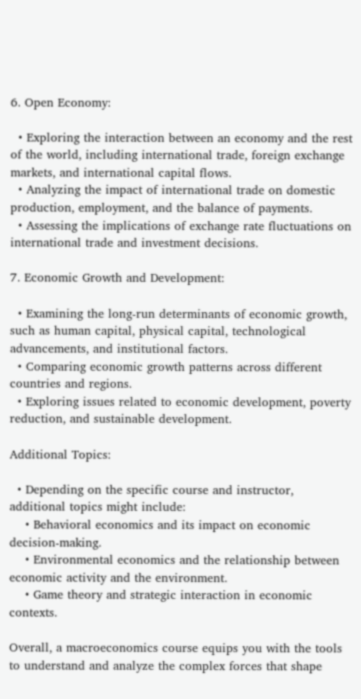6. Open Economy:

  • Exploring the interaction between an economy and the rest of the world, including international trade, foreign exchange markets, and international capital flows.
  • Analyzing the impact of international trade on domestic production, employment, and the balance of payments.
  • Assessing the implications of exchange rate fluctuations on international trade and investment decisions.

7. Economic Growth and Development:

  • Examining the long-run determinants of economic growth, such as human capital, physical capital, technological advancements, and institutional factors.
  • Comparing economic growth patterns across different countries and regions.
  • Exploring issues related to economic development, poverty reduction, and sustainable development.

Additional Topics:

  • Depending on the specific course and instructor, additional topics might include:
    • Behavioral economics and its impact on economic decision-making.
    • Environmental economics and the relationship between economic activity and the environment.
    • Game theory and strategic interaction in economic contexts.

Overall, a macroeconomics course equips you with the tools to understand and analyze the complex forces that shape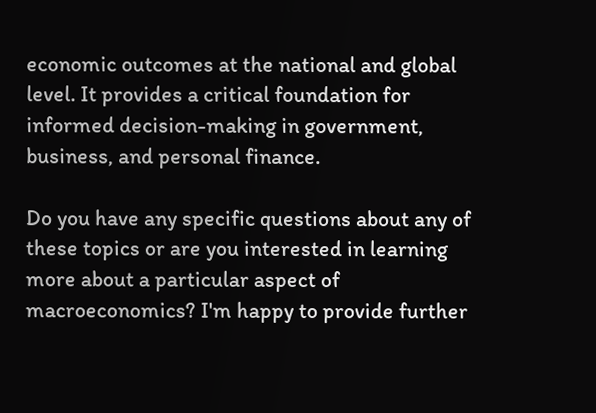economic outcomes at the national and global level. It provides a critical foundation for informed decision-making in government, business, and personal finance.

Do you have any specific questions about any of these topics or are you interested in learning more about a particular aspect of macroeconomics? I'm happy to provide further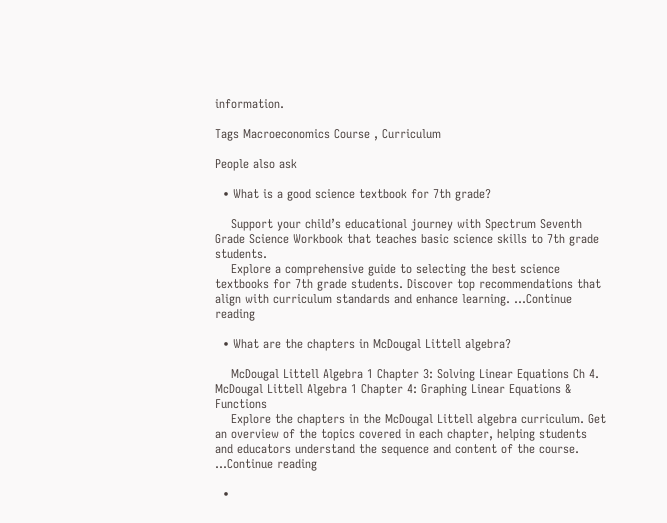information.

Tags Macroeconomics Course , Curriculum

People also ask

  • What is a good science textbook for 7th grade?

    Support your child’s educational journey with Spectrum Seventh Grade Science Workbook that teaches basic science skills to 7th grade students.
    Explore a comprehensive guide to selecting the best science textbooks for 7th grade students. Discover top recommendations that align with curriculum standards and enhance learning. ...Continue reading

  • What are the chapters in McDougal Littell algebra?

    McDougal Littell Algebra 1 Chapter 3: Solving Linear Equations Ch 4. McDougal Littell Algebra 1 Chapter 4: Graphing Linear Equations & Functions
    Explore the chapters in the McDougal Littell algebra curriculum. Get an overview of the topics covered in each chapter, helping students and educators understand the sequence and content of the course. ...Continue reading

  •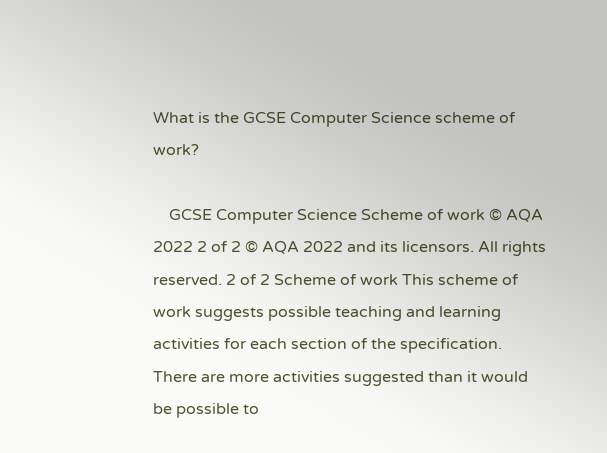What is the GCSE Computer Science scheme of work?

    GCSE Computer Science Scheme of work © AQA 2022 2 of 2 © AQA 2022 and its licensors. All rights reserved. 2 of 2 Scheme of work This scheme of work suggests possible teaching and learning activities for each section of the specification. There are more activities suggested than it would be possible to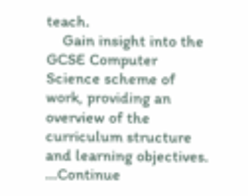teach.
    Gain insight into the GCSE Computer Science scheme of work, providing an overview of the curriculum structure and learning objectives. ...Continue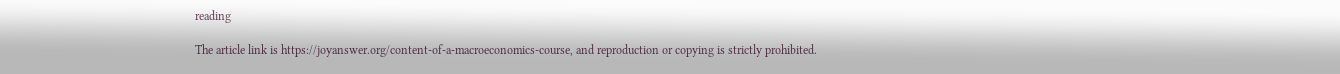reading

The article link is https://joyanswer.org/content-of-a-macroeconomics-course, and reproduction or copying is strictly prohibited.